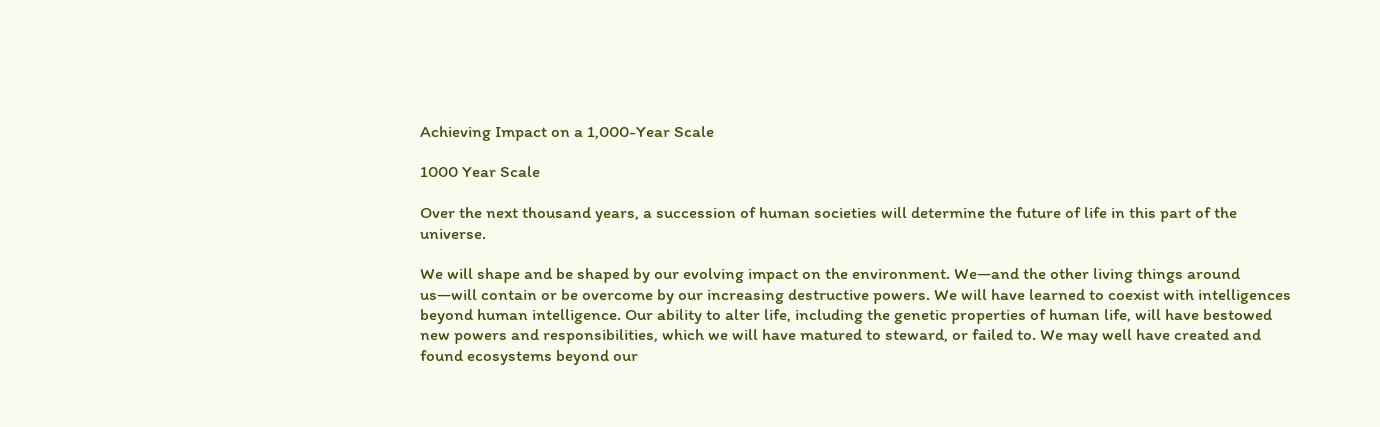Achieving Impact on a 1,000-Year Scale

1000 Year Scale

Over the next thousand years, a succession of human societies will determine the future of life in this part of the universe.

We will shape and be shaped by our evolving impact on the environment. We—and the other living things around us—will contain or be overcome by our increasing destructive powers. We will have learned to coexist with intelligences beyond human intelligence. Our ability to alter life, including the genetic properties of human life, will have bestowed new powers and responsibilities, which we will have matured to steward, or failed to. We may well have created and found ecosystems beyond our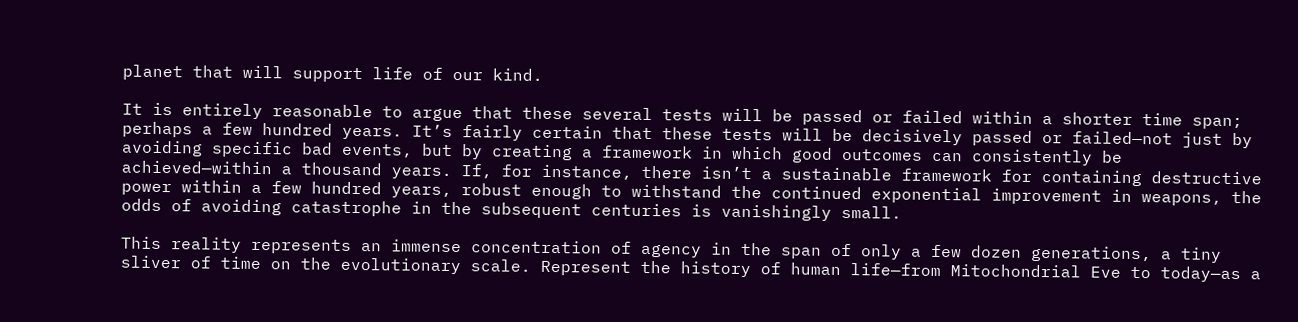planet that will support life of our kind.

It is entirely reasonable to argue that these several tests will be passed or failed within a shorter time span; perhaps a few hundred years. It’s fairly certain that these tests will be decisively passed or failed—not just by avoiding specific bad events, but by creating a framework in which good outcomes can consistently be achieved—within a thousand years. If, for instance, there isn’t a sustainable framework for containing destructive power within a few hundred years, robust enough to withstand the continued exponential improvement in weapons, the odds of avoiding catastrophe in the subsequent centuries is vanishingly small.

This reality represents an immense concentration of agency in the span of only a few dozen generations, a tiny sliver of time on the evolutionary scale. Represent the history of human life—from Mitochondrial Eve to today—as a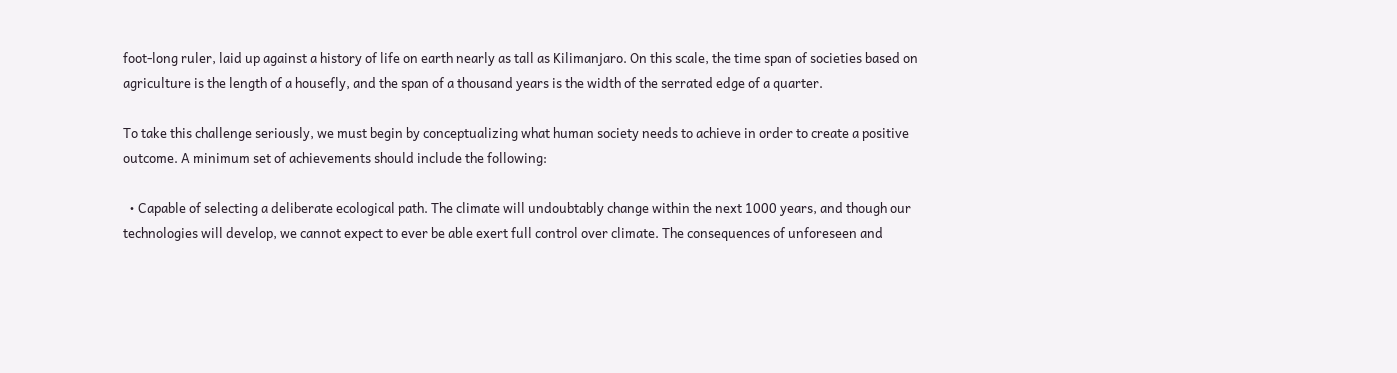foot-long ruler, laid up against a history of life on earth nearly as tall as Kilimanjaro. On this scale, the time span of societies based on agriculture is the length of a housefly, and the span of a thousand years is the width of the serrated edge of a quarter.

To take this challenge seriously, we must begin by conceptualizing what human society needs to achieve in order to create a positive outcome. A minimum set of achievements should include the following:

  • Capable of selecting a deliberate ecological path. The climate will undoubtably change within the next 1000 years, and though our technologies will develop, we cannot expect to ever be able exert full control over climate. The consequences of unforeseen and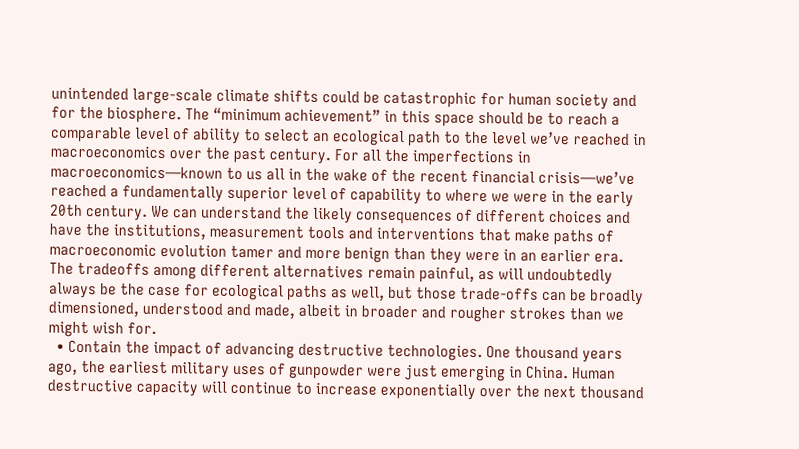unintended large-scale climate shifts could be catastrophic for human society and for the biosphere. The “minimum achievement” in this space should be to reach a comparable level of ability to select an ecological path to the level we’ve reached in macroeconomics over the past century. For all the imperfections in macroeconomics—known to us all in the wake of the recent financial crisis—we’ve reached a fundamentally superior level of capability to where we were in the early 20th century. We can understand the likely consequences of different choices and have the institutions, measurement tools and interventions that make paths of macroeconomic evolution tamer and more benign than they were in an earlier era. The tradeoffs among different alternatives remain painful, as will undoubtedly always be the case for ecological paths as well, but those trade-offs can be broadly dimensioned, understood and made, albeit in broader and rougher strokes than we might wish for.
  • Contain the impact of advancing destructive technologies. One thousand years ago, the earliest military uses of gunpowder were just emerging in China. Human destructive capacity will continue to increase exponentially over the next thousand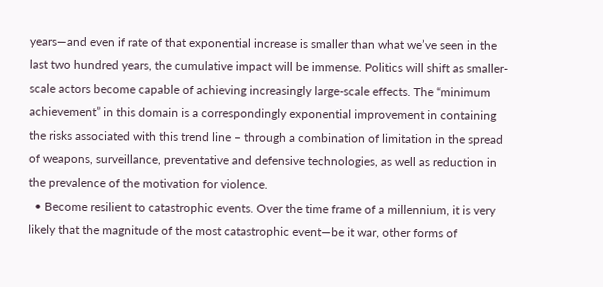years—and even if rate of that exponential increase is smaller than what we’ve seen in the last two hundred years, the cumulative impact will be immense. Politics will shift as smaller-scale actors become capable of achieving increasingly large-scale effects. The “minimum achievement” in this domain is a correspondingly exponential improvement in containing the risks associated with this trend line – through a combination of limitation in the spread of weapons, surveillance, preventative and defensive technologies, as well as reduction in the prevalence of the motivation for violence.
  • Become resilient to catastrophic events. Over the time frame of a millennium, it is very likely that the magnitude of the most catastrophic event—be it war, other forms of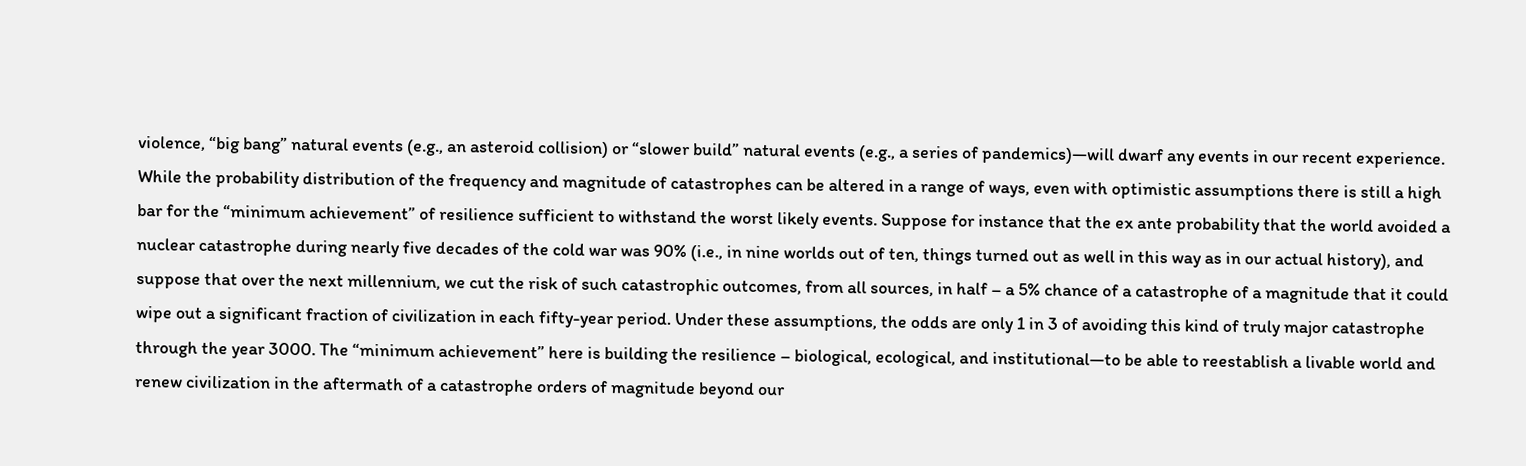violence, “big bang” natural events (e.g., an asteroid collision) or “slower build” natural events (e.g., a series of pandemics)—will dwarf any events in our recent experience. While the probability distribution of the frequency and magnitude of catastrophes can be altered in a range of ways, even with optimistic assumptions there is still a high bar for the “minimum achievement” of resilience sufficient to withstand the worst likely events. Suppose for instance that the ex ante probability that the world avoided a nuclear catastrophe during nearly five decades of the cold war was 90% (i.e., in nine worlds out of ten, things turned out as well in this way as in our actual history), and suppose that over the next millennium, we cut the risk of such catastrophic outcomes, from all sources, in half – a 5% chance of a catastrophe of a magnitude that it could wipe out a significant fraction of civilization in each fifty-year period. Under these assumptions, the odds are only 1 in 3 of avoiding this kind of truly major catastrophe through the year 3000. The “minimum achievement” here is building the resilience – biological, ecological, and institutional—to be able to reestablish a livable world and renew civilization in the aftermath of a catastrophe orders of magnitude beyond our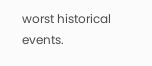worst historical events.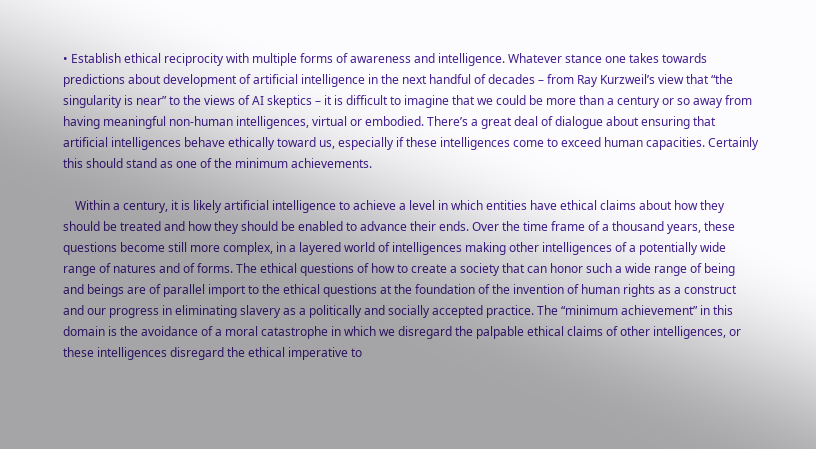• Establish ethical reciprocity with multiple forms of awareness and intelligence. Whatever stance one takes towards predictions about development of artificial intelligence in the next handful of decades – from Ray Kurzweil’s view that “the singularity is near” to the views of AI skeptics – it is difficult to imagine that we could be more than a century or so away from having meaningful non-human intelligences, virtual or embodied. There’s a great deal of dialogue about ensuring that artificial intelligences behave ethically toward us, especially if these intelligences come to exceed human capacities. Certainly this should stand as one of the minimum achievements.

    Within a century, it is likely artificial intelligence to achieve a level in which entities have ethical claims about how they should be treated and how they should be enabled to advance their ends. Over the time frame of a thousand years, these questions become still more complex, in a layered world of intelligences making other intelligences of a potentially wide range of natures and of forms. The ethical questions of how to create a society that can honor such a wide range of being and beings are of parallel import to the ethical questions at the foundation of the invention of human rights as a construct and our progress in eliminating slavery as a politically and socially accepted practice. The “minimum achievement” in this domain is the avoidance of a moral catastrophe in which we disregard the palpable ethical claims of other intelligences, or these intelligences disregard the ethical imperative to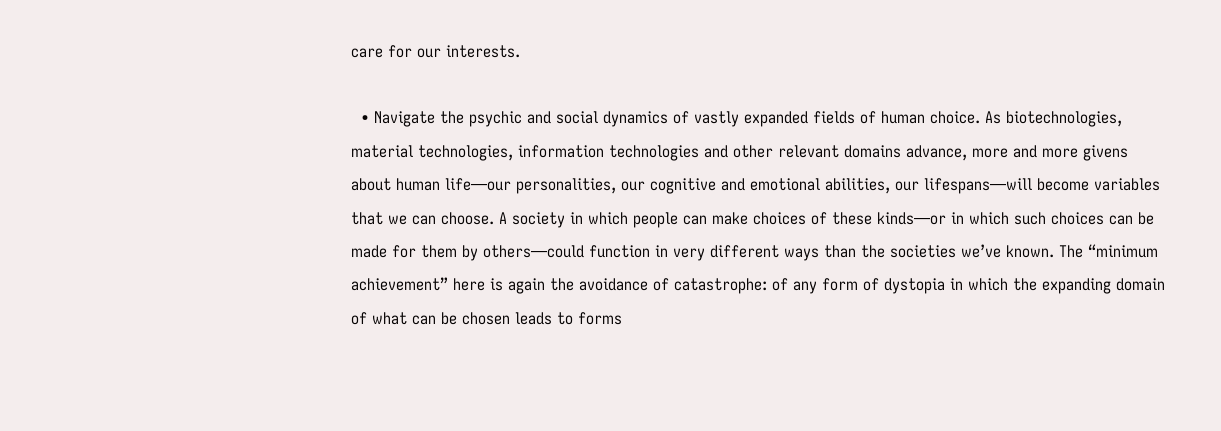care for our interests.

  • Navigate the psychic and social dynamics of vastly expanded fields of human choice. As biotechnologies, material technologies, information technologies and other relevant domains advance, more and more givens about human life—our personalities, our cognitive and emotional abilities, our lifespans—will become variables that we can choose. A society in which people can make choices of these kinds—or in which such choices can be made for them by others—could function in very different ways than the societies we’ve known. The “minimum achievement” here is again the avoidance of catastrophe: of any form of dystopia in which the expanding domain of what can be chosen leads to forms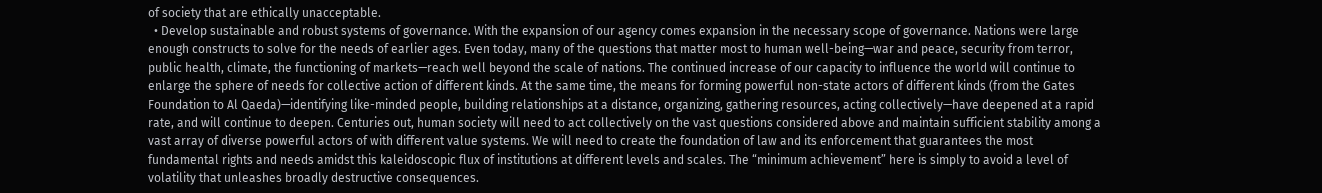of society that are ethically unacceptable.
  • Develop sustainable and robust systems of governance. With the expansion of our agency comes expansion in the necessary scope of governance. Nations were large enough constructs to solve for the needs of earlier ages. Even today, many of the questions that matter most to human well-being—war and peace, security from terror, public health, climate, the functioning of markets—reach well beyond the scale of nations. The continued increase of our capacity to influence the world will continue to enlarge the sphere of needs for collective action of different kinds. At the same time, the means for forming powerful non-state actors of different kinds (from the Gates Foundation to Al Qaeda)—identifying like-minded people, building relationships at a distance, organizing, gathering resources, acting collectively—have deepened at a rapid rate, and will continue to deepen. Centuries out, human society will need to act collectively on the vast questions considered above and maintain sufficient stability among a vast array of diverse powerful actors of with different value systems. We will need to create the foundation of law and its enforcement that guarantees the most fundamental rights and needs amidst this kaleidoscopic flux of institutions at different levels and scales. The “minimum achievement” here is simply to avoid a level of volatility that unleashes broadly destructive consequences.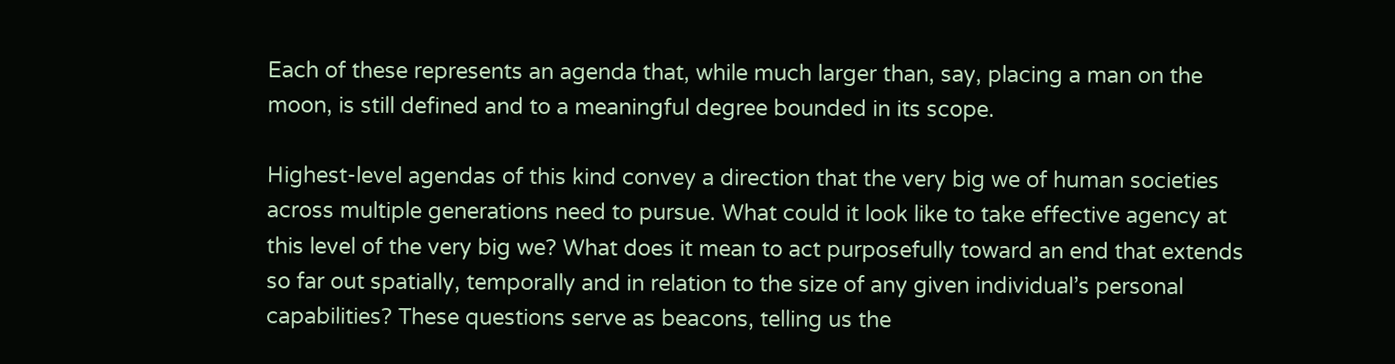Each of these represents an agenda that, while much larger than, say, placing a man on the moon, is still defined and to a meaningful degree bounded in its scope.

Highest-level agendas of this kind convey a direction that the very big we of human societies across multiple generations need to pursue. What could it look like to take effective agency at this level of the very big we? What does it mean to act purposefully toward an end that extends so far out spatially, temporally and in relation to the size of any given individual’s personal capabilities? These questions serve as beacons, telling us the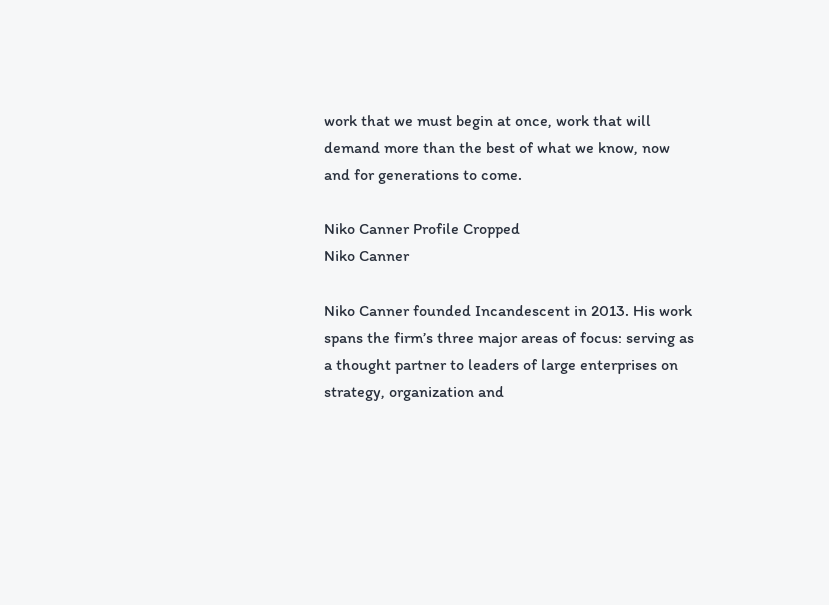work that we must begin at once, work that will demand more than the best of what we know, now and for generations to come.

Niko Canner Profile Cropped
Niko Canner

Niko Canner founded Incandescent in 2013. His work spans the firm’s three major areas of focus: serving as a thought partner to leaders of large enterprises on strategy, organization and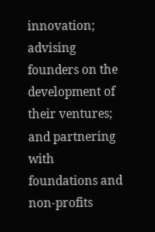innovation; advising founders on the development of their ventures; and partnering with foundations and non-profits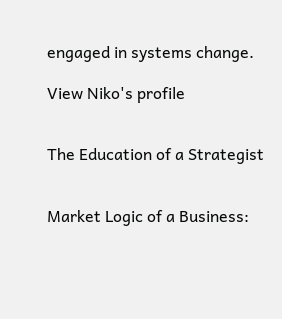engaged in systems change.

View Niko's profile


The Education of a Strategist


Market Logic of a Business: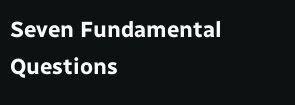Seven Fundamental Questions